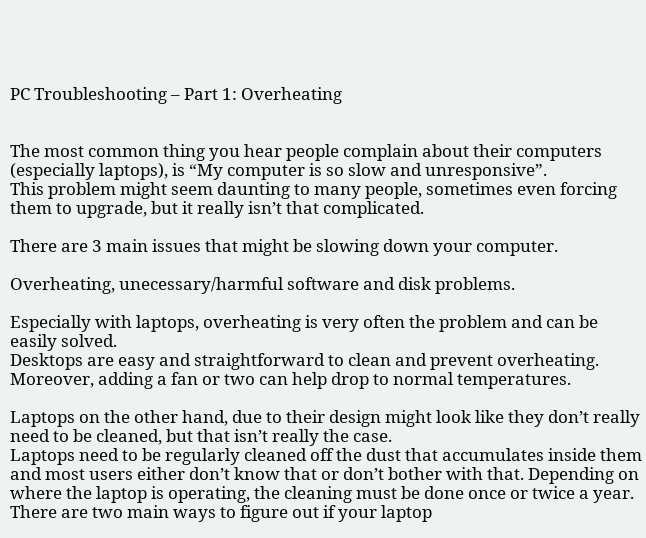PC Troubleshooting – Part 1: Overheating


The most common thing you hear people complain about their computers (especially laptops), is “My computer is so slow and unresponsive”.
This problem might seem daunting to many people, sometimes even forcing them to upgrade, but it really isn’t that complicated.

There are 3 main issues that might be slowing down your computer.

Overheating, unecessary/harmful software and disk problems.

Especially with laptops, overheating is very often the problem and can be easily solved.
Desktops are easy and straightforward to clean and prevent overheating. Moreover, adding a fan or two can help drop to normal temperatures.

Laptops on the other hand, due to their design might look like they don’t really need to be cleaned, but that isn’t really the case.
Laptops need to be regularly cleaned off the dust that accumulates inside them and most users either don’t know that or don’t bother with that. Depending on where the laptop is operating, the cleaning must be done once or twice a year.
There are two main ways to figure out if your laptop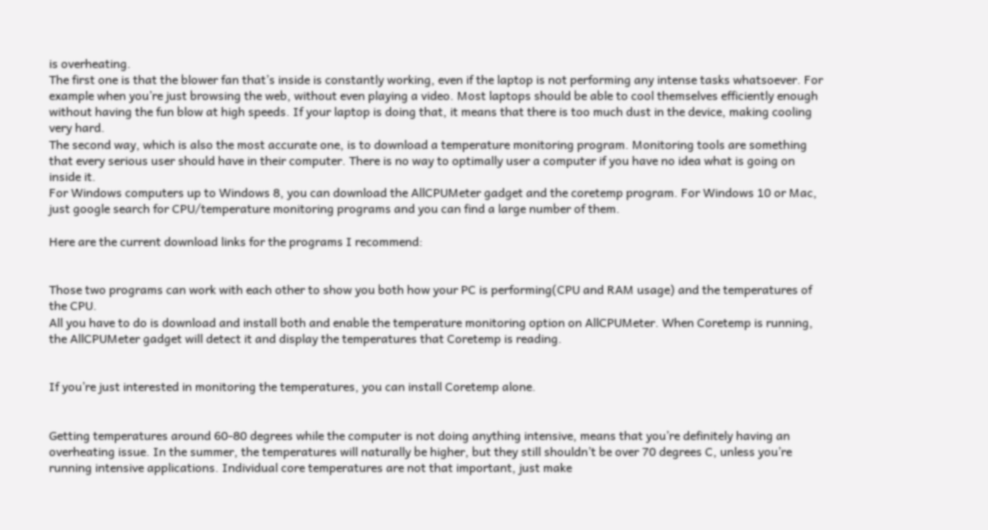is overheating.
The first one is that the blower fan that’s inside is constantly working, even if the laptop is not performing any intense tasks whatsoever. For example when you’re just browsing the web, without even playing a video. Most laptops should be able to cool themselves efficiently enough without having the fun blow at high speeds. If your laptop is doing that, it means that there is too much dust in the device, making cooling very hard.
The second way, which is also the most accurate one, is to download a temperature monitoring program. Monitoring tools are something that every serious user should have in their computer. There is no way to optimally user a computer if you have no idea what is going on inside it.
For Windows computers up to Windows 8, you can download the AllCPUMeter gadget and the coretemp program. For Windows 10 or Mac, just google search for CPU/temperature monitoring programs and you can find a large number of them.

Here are the current download links for the programs I recommend:


Those two programs can work with each other to show you both how your PC is performing(CPU and RAM usage) and the temperatures of the CPU.
All you have to do is download and install both and enable the temperature monitoring option on AllCPUMeter. When Coretemp is running, the AllCPUMeter gadget will detect it and display the temperatures that Coretemp is reading.


If you’re just interested in monitoring the temperatures, you can install Coretemp alone.


Getting temperatures around 60-80 degrees while the computer is not doing anything intensive, means that you’re definitely having an overheating issue. In the summer, the temperatures will naturally be higher, but they still shouldn’t be over 70 degrees C, unless you’re running intensive applications. Individual core temperatures are not that important, just make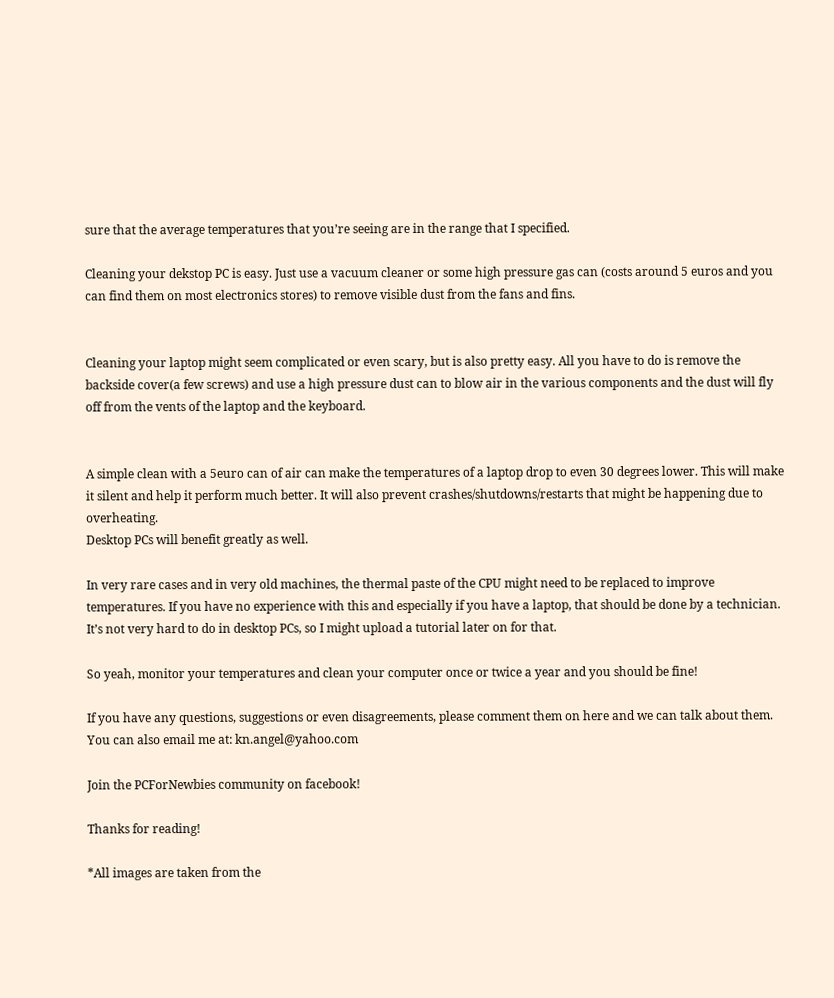sure that the average temperatures that you’re seeing are in the range that I specified.

Cleaning your dekstop PC is easy. Just use a vacuum cleaner or some high pressure gas can (costs around 5 euros and you can find them on most electronics stores) to remove visible dust from the fans and fins.


Cleaning your laptop might seem complicated or even scary, but is also pretty easy. All you have to do is remove the backside cover(a few screws) and use a high pressure dust can to blow air in the various components and the dust will fly off from the vents of the laptop and the keyboard.


A simple clean with a 5euro can of air can make the temperatures of a laptop drop to even 30 degrees lower. This will make it silent and help it perform much better. It will also prevent crashes/shutdowns/restarts that might be happening due to overheating.
Desktop PCs will benefit greatly as well.

In very rare cases and in very old machines, the thermal paste of the CPU might need to be replaced to improve temperatures. If you have no experience with this and especially if you have a laptop, that should be done by a technician. It’s not very hard to do in desktop PCs, so I might upload a tutorial later on for that.

So yeah, monitor your temperatures and clean your computer once or twice a year and you should be fine!

If you have any questions, suggestions or even disagreements, please comment them on here and we can talk about them. You can also email me at: kn.angel@yahoo.com

Join the PCForNewbies community on facebook!

Thanks for reading!

*All images are taken from the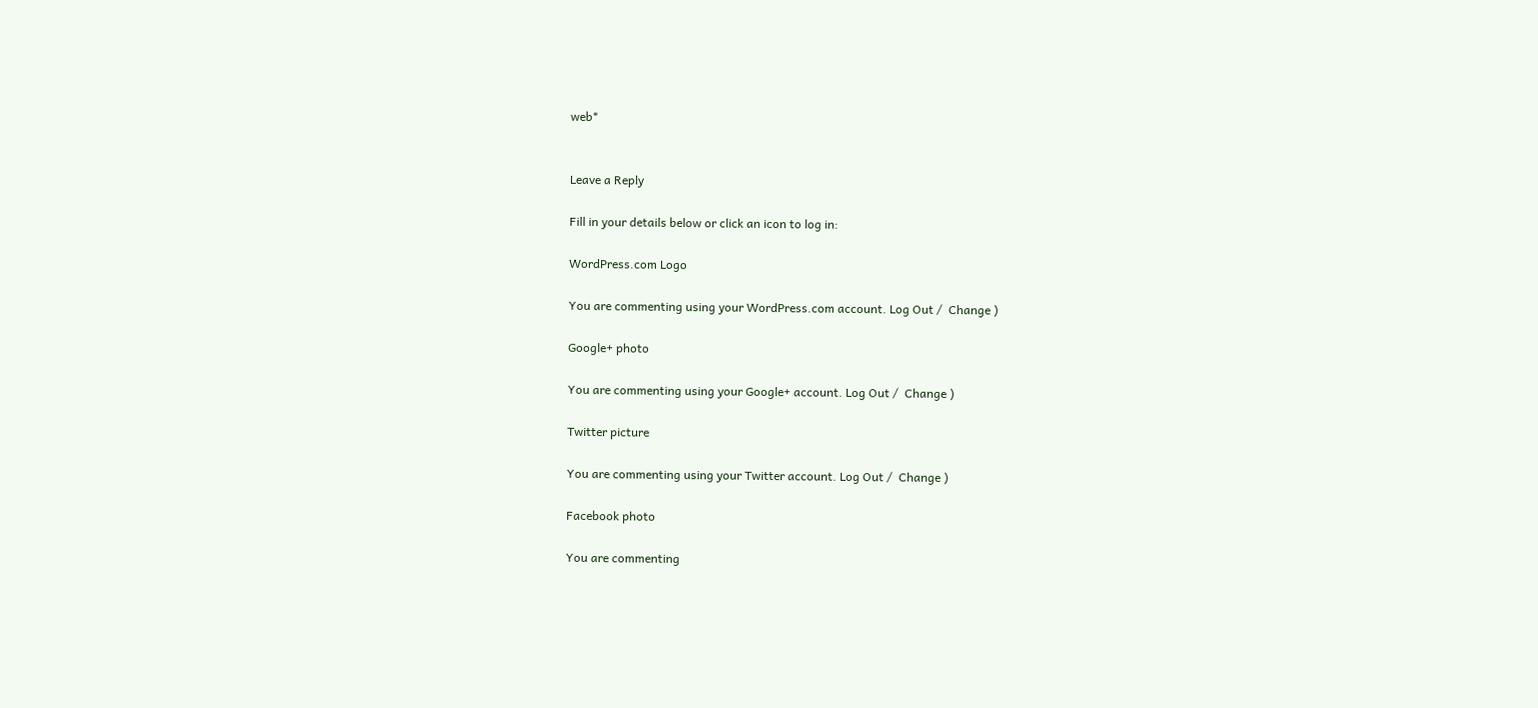web*


Leave a Reply

Fill in your details below or click an icon to log in:

WordPress.com Logo

You are commenting using your WordPress.com account. Log Out /  Change )

Google+ photo

You are commenting using your Google+ account. Log Out /  Change )

Twitter picture

You are commenting using your Twitter account. Log Out /  Change )

Facebook photo

You are commenting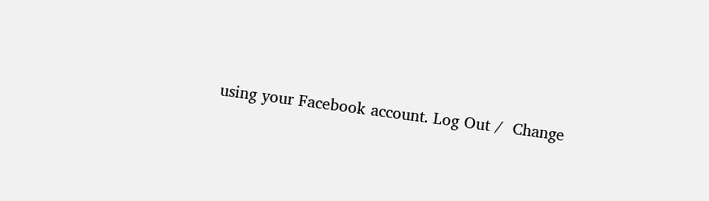using your Facebook account. Log Out /  Change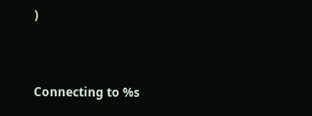)


Connecting to %s